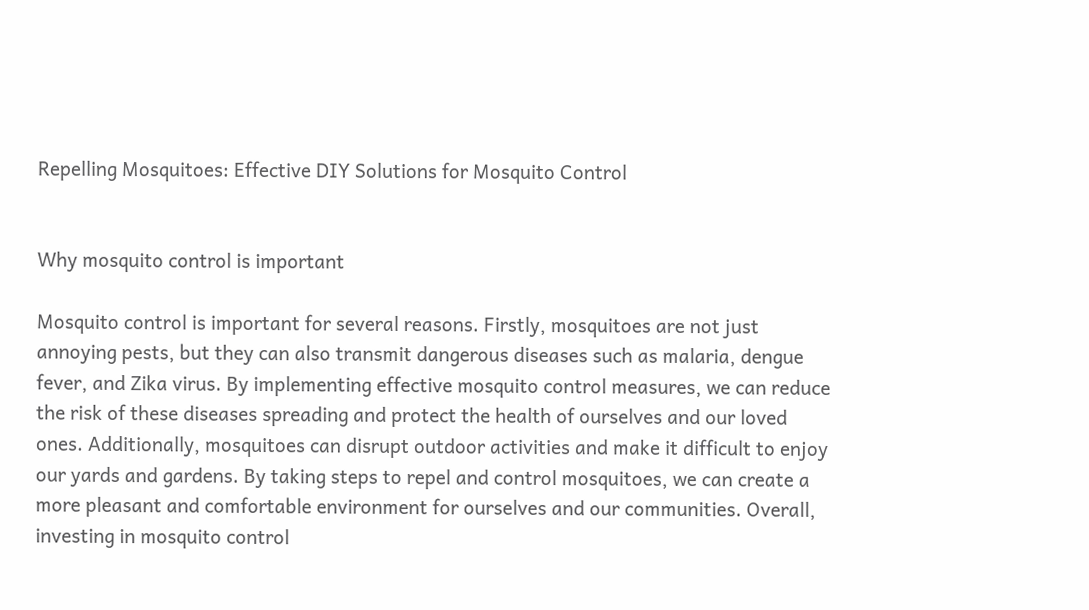Repelling Mosquitoes: Effective DIY Solutions for Mosquito Control


Why mosquito control is important

Mosquito control is important for several reasons. Firstly, mosquitoes are not just annoying pests, but they can also transmit dangerous diseases such as malaria, dengue fever, and Zika virus. By implementing effective mosquito control measures, we can reduce the risk of these diseases spreading and protect the health of ourselves and our loved ones. Additionally, mosquitoes can disrupt outdoor activities and make it difficult to enjoy our yards and gardens. By taking steps to repel and control mosquitoes, we can create a more pleasant and comfortable environment for ourselves and our communities. Overall, investing in mosquito control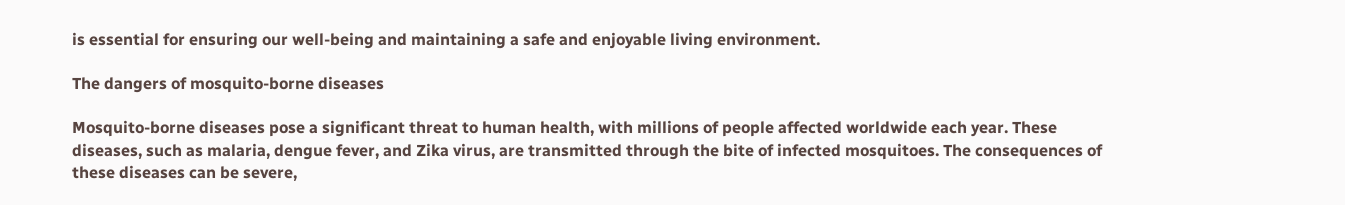is essential for ensuring our well-being and maintaining a safe and enjoyable living environment.

The dangers of mosquito-borne diseases

Mosquito-borne diseases pose a significant threat to human health, with millions of people affected worldwide each year. These diseases, such as malaria, dengue fever, and Zika virus, are transmitted through the bite of infected mosquitoes. The consequences of these diseases can be severe,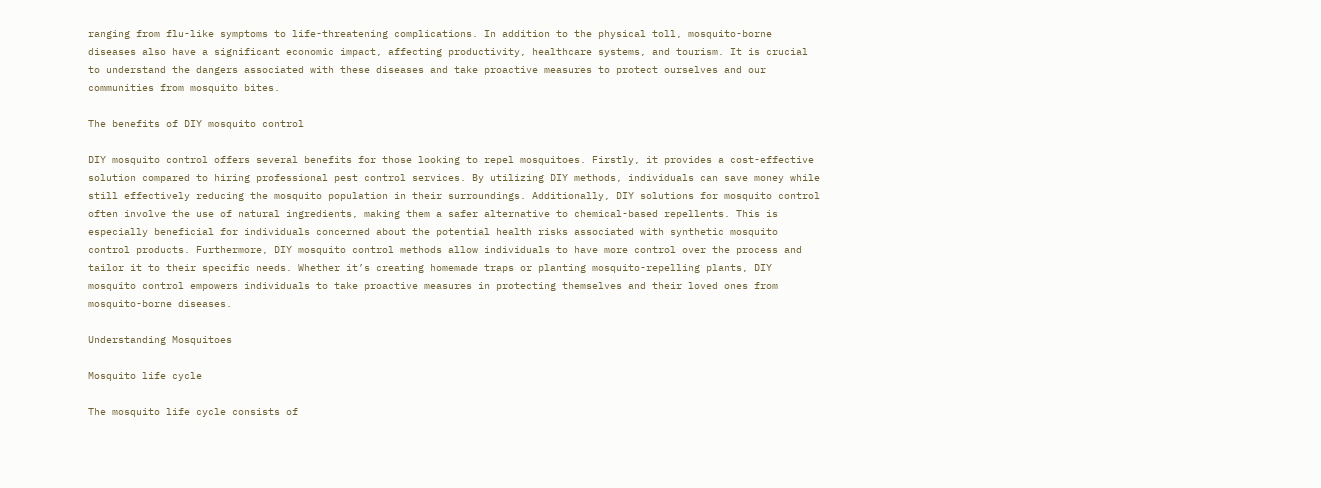ranging from flu-like symptoms to life-threatening complications. In addition to the physical toll, mosquito-borne diseases also have a significant economic impact, affecting productivity, healthcare systems, and tourism. It is crucial to understand the dangers associated with these diseases and take proactive measures to protect ourselves and our communities from mosquito bites.

The benefits of DIY mosquito control

DIY mosquito control offers several benefits for those looking to repel mosquitoes. Firstly, it provides a cost-effective solution compared to hiring professional pest control services. By utilizing DIY methods, individuals can save money while still effectively reducing the mosquito population in their surroundings. Additionally, DIY solutions for mosquito control often involve the use of natural ingredients, making them a safer alternative to chemical-based repellents. This is especially beneficial for individuals concerned about the potential health risks associated with synthetic mosquito control products. Furthermore, DIY mosquito control methods allow individuals to have more control over the process and tailor it to their specific needs. Whether it’s creating homemade traps or planting mosquito-repelling plants, DIY mosquito control empowers individuals to take proactive measures in protecting themselves and their loved ones from mosquito-borne diseases.

Understanding Mosquitoes

Mosquito life cycle

The mosquito life cycle consists of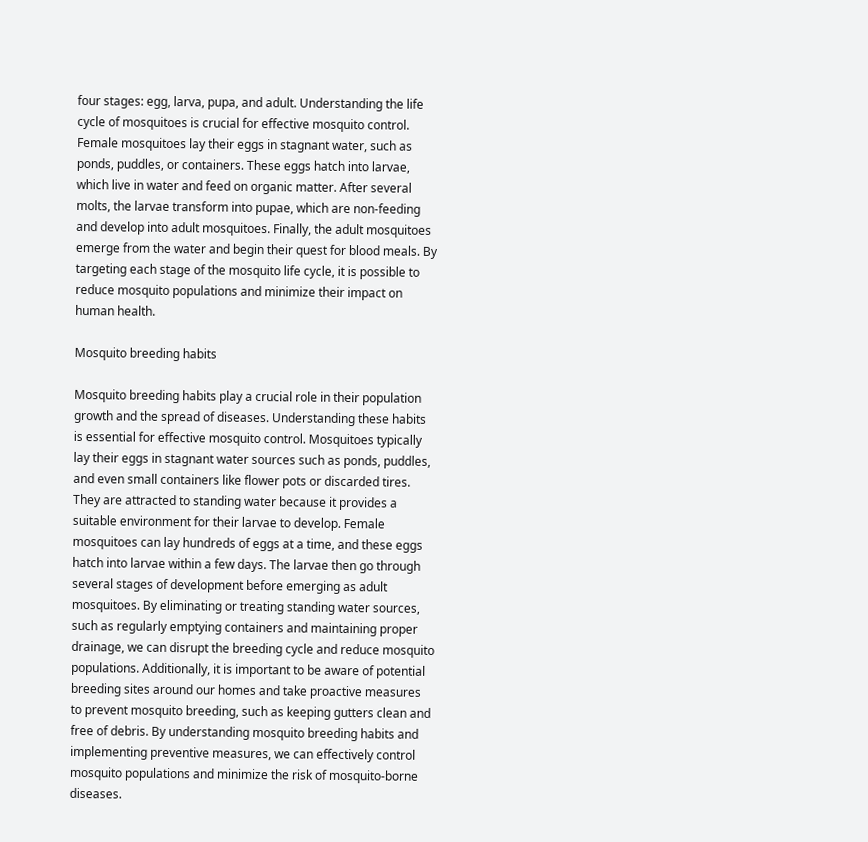four stages: egg, larva, pupa, and adult. Understanding the life cycle of mosquitoes is crucial for effective mosquito control. Female mosquitoes lay their eggs in stagnant water, such as ponds, puddles, or containers. These eggs hatch into larvae, which live in water and feed on organic matter. After several molts, the larvae transform into pupae, which are non-feeding and develop into adult mosquitoes. Finally, the adult mosquitoes emerge from the water and begin their quest for blood meals. By targeting each stage of the mosquito life cycle, it is possible to reduce mosquito populations and minimize their impact on human health.

Mosquito breeding habits

Mosquito breeding habits play a crucial role in their population growth and the spread of diseases. Understanding these habits is essential for effective mosquito control. Mosquitoes typically lay their eggs in stagnant water sources such as ponds, puddles, and even small containers like flower pots or discarded tires. They are attracted to standing water because it provides a suitable environment for their larvae to develop. Female mosquitoes can lay hundreds of eggs at a time, and these eggs hatch into larvae within a few days. The larvae then go through several stages of development before emerging as adult mosquitoes. By eliminating or treating standing water sources, such as regularly emptying containers and maintaining proper drainage, we can disrupt the breeding cycle and reduce mosquito populations. Additionally, it is important to be aware of potential breeding sites around our homes and take proactive measures to prevent mosquito breeding, such as keeping gutters clean and free of debris. By understanding mosquito breeding habits and implementing preventive measures, we can effectively control mosquito populations and minimize the risk of mosquito-borne diseases.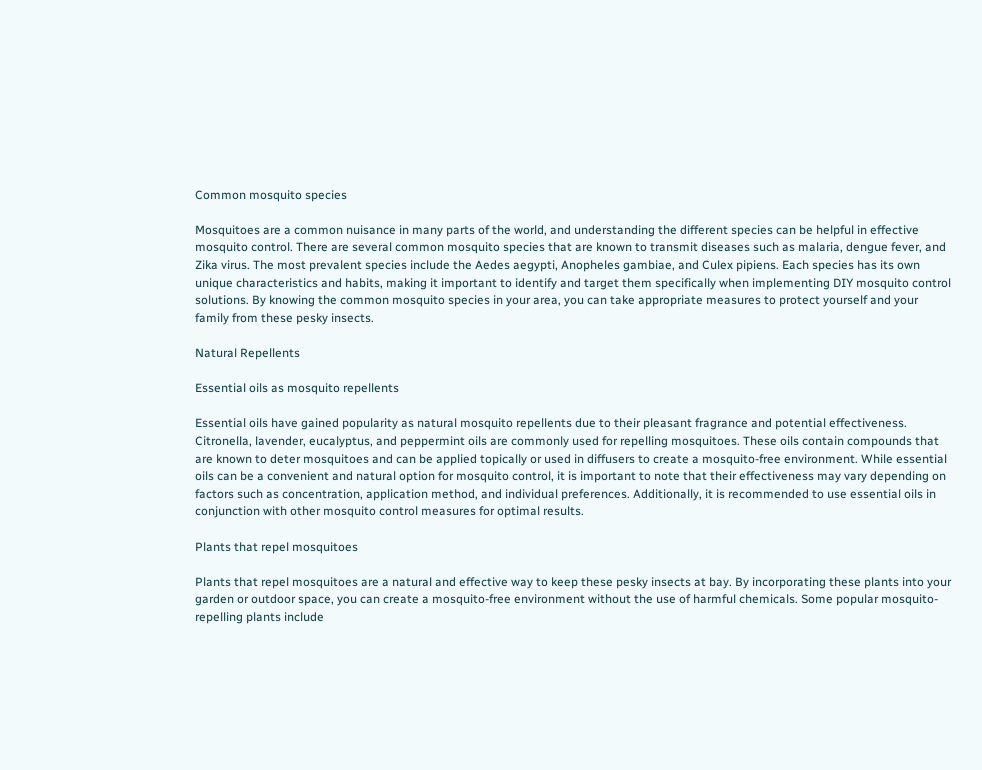Common mosquito species

Mosquitoes are a common nuisance in many parts of the world, and understanding the different species can be helpful in effective mosquito control. There are several common mosquito species that are known to transmit diseases such as malaria, dengue fever, and Zika virus. The most prevalent species include the Aedes aegypti, Anopheles gambiae, and Culex pipiens. Each species has its own unique characteristics and habits, making it important to identify and target them specifically when implementing DIY mosquito control solutions. By knowing the common mosquito species in your area, you can take appropriate measures to protect yourself and your family from these pesky insects.

Natural Repellents

Essential oils as mosquito repellents

Essential oils have gained popularity as natural mosquito repellents due to their pleasant fragrance and potential effectiveness. Citronella, lavender, eucalyptus, and peppermint oils are commonly used for repelling mosquitoes. These oils contain compounds that are known to deter mosquitoes and can be applied topically or used in diffusers to create a mosquito-free environment. While essential oils can be a convenient and natural option for mosquito control, it is important to note that their effectiveness may vary depending on factors such as concentration, application method, and individual preferences. Additionally, it is recommended to use essential oils in conjunction with other mosquito control measures for optimal results.

Plants that repel mosquitoes

Plants that repel mosquitoes are a natural and effective way to keep these pesky insects at bay. By incorporating these plants into your garden or outdoor space, you can create a mosquito-free environment without the use of harmful chemicals. Some popular mosquito-repelling plants include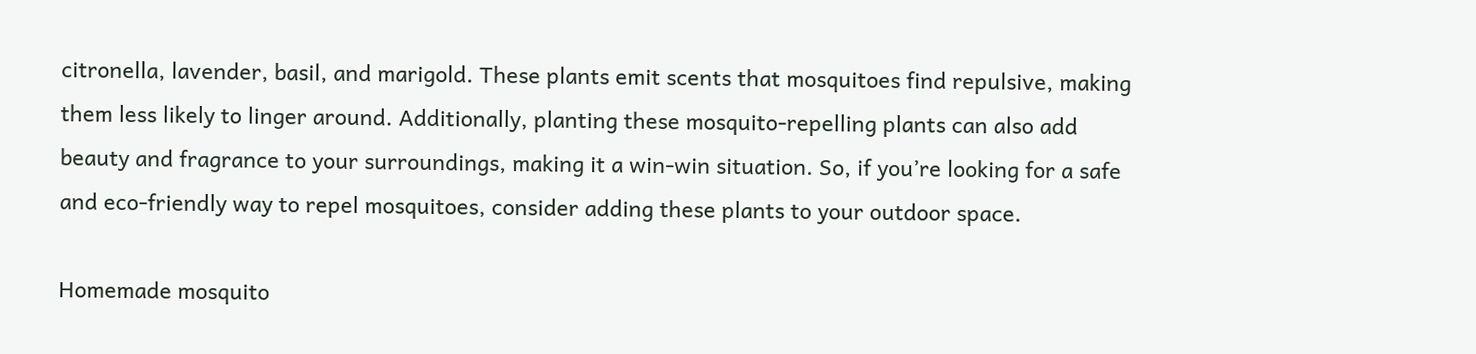citronella, lavender, basil, and marigold. These plants emit scents that mosquitoes find repulsive, making them less likely to linger around. Additionally, planting these mosquito-repelling plants can also add beauty and fragrance to your surroundings, making it a win-win situation. So, if you’re looking for a safe and eco-friendly way to repel mosquitoes, consider adding these plants to your outdoor space.

Homemade mosquito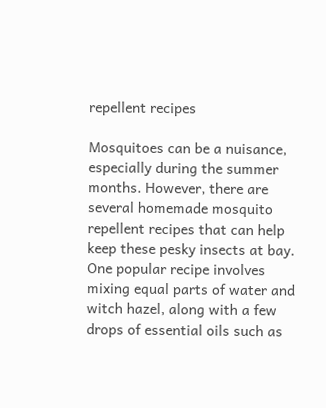repellent recipes

Mosquitoes can be a nuisance, especially during the summer months. However, there are several homemade mosquito repellent recipes that can help keep these pesky insects at bay. One popular recipe involves mixing equal parts of water and witch hazel, along with a few drops of essential oils such as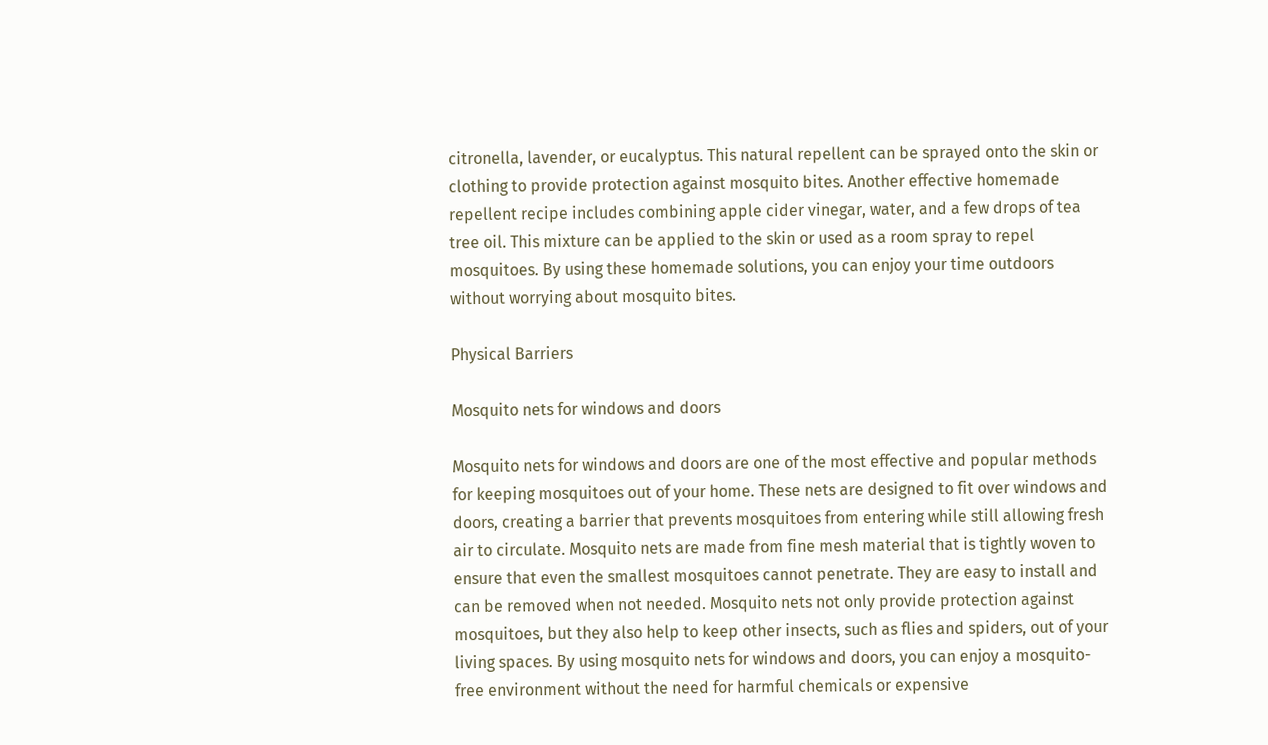citronella, lavender, or eucalyptus. This natural repellent can be sprayed onto the skin or clothing to provide protection against mosquito bites. Another effective homemade repellent recipe includes combining apple cider vinegar, water, and a few drops of tea tree oil. This mixture can be applied to the skin or used as a room spray to repel mosquitoes. By using these homemade solutions, you can enjoy your time outdoors without worrying about mosquito bites.

Physical Barriers

Mosquito nets for windows and doors

Mosquito nets for windows and doors are one of the most effective and popular methods for keeping mosquitoes out of your home. These nets are designed to fit over windows and doors, creating a barrier that prevents mosquitoes from entering while still allowing fresh air to circulate. Mosquito nets are made from fine mesh material that is tightly woven to ensure that even the smallest mosquitoes cannot penetrate. They are easy to install and can be removed when not needed. Mosquito nets not only provide protection against mosquitoes, but they also help to keep other insects, such as flies and spiders, out of your living spaces. By using mosquito nets for windows and doors, you can enjoy a mosquito-free environment without the need for harmful chemicals or expensive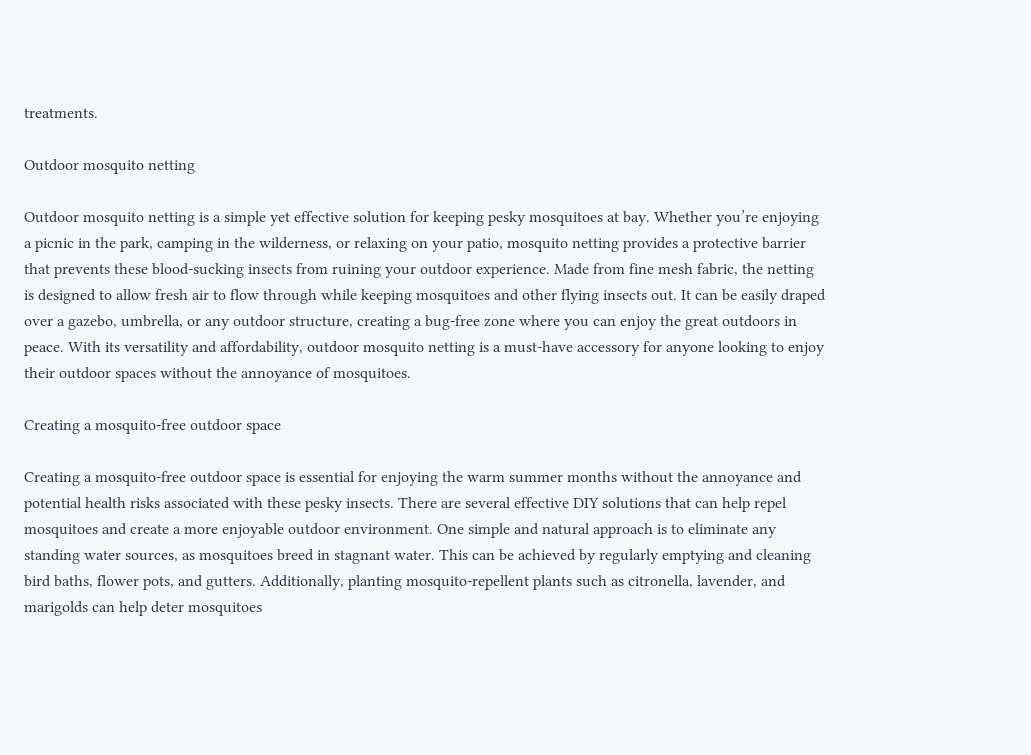treatments.

Outdoor mosquito netting

Outdoor mosquito netting is a simple yet effective solution for keeping pesky mosquitoes at bay. Whether you’re enjoying a picnic in the park, camping in the wilderness, or relaxing on your patio, mosquito netting provides a protective barrier that prevents these blood-sucking insects from ruining your outdoor experience. Made from fine mesh fabric, the netting is designed to allow fresh air to flow through while keeping mosquitoes and other flying insects out. It can be easily draped over a gazebo, umbrella, or any outdoor structure, creating a bug-free zone where you can enjoy the great outdoors in peace. With its versatility and affordability, outdoor mosquito netting is a must-have accessory for anyone looking to enjoy their outdoor spaces without the annoyance of mosquitoes.

Creating a mosquito-free outdoor space

Creating a mosquito-free outdoor space is essential for enjoying the warm summer months without the annoyance and potential health risks associated with these pesky insects. There are several effective DIY solutions that can help repel mosquitoes and create a more enjoyable outdoor environment. One simple and natural approach is to eliminate any standing water sources, as mosquitoes breed in stagnant water. This can be achieved by regularly emptying and cleaning bird baths, flower pots, and gutters. Additionally, planting mosquito-repellent plants such as citronella, lavender, and marigolds can help deter mosquitoes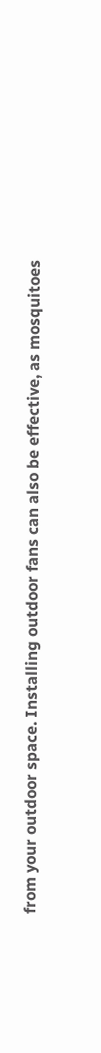from your outdoor space. Installing outdoor fans can also be effective, as mosquitoes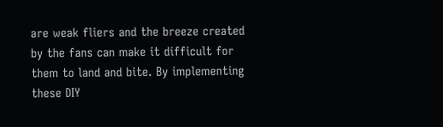are weak fliers and the breeze created by the fans can make it difficult for them to land and bite. By implementing these DIY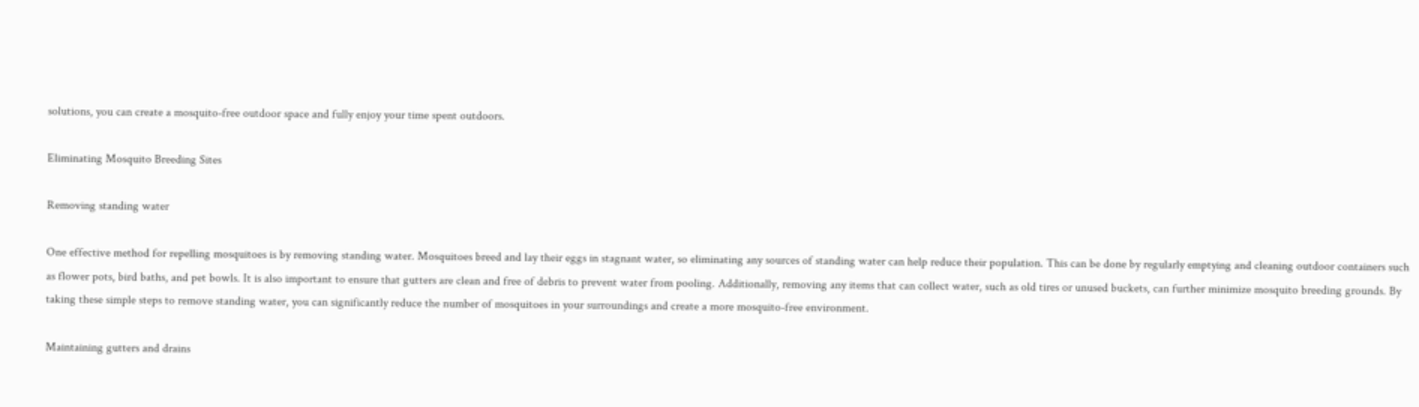solutions, you can create a mosquito-free outdoor space and fully enjoy your time spent outdoors.

Eliminating Mosquito Breeding Sites

Removing standing water

One effective method for repelling mosquitoes is by removing standing water. Mosquitoes breed and lay their eggs in stagnant water, so eliminating any sources of standing water can help reduce their population. This can be done by regularly emptying and cleaning outdoor containers such as flower pots, bird baths, and pet bowls. It is also important to ensure that gutters are clean and free of debris to prevent water from pooling. Additionally, removing any items that can collect water, such as old tires or unused buckets, can further minimize mosquito breeding grounds. By taking these simple steps to remove standing water, you can significantly reduce the number of mosquitoes in your surroundings and create a more mosquito-free environment.

Maintaining gutters and drains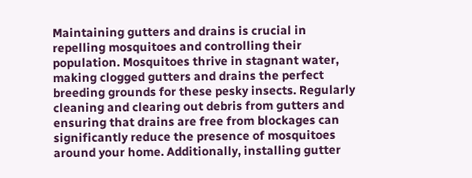Maintaining gutters and drains is crucial in repelling mosquitoes and controlling their population. Mosquitoes thrive in stagnant water, making clogged gutters and drains the perfect breeding grounds for these pesky insects. Regularly cleaning and clearing out debris from gutters and ensuring that drains are free from blockages can significantly reduce the presence of mosquitoes around your home. Additionally, installing gutter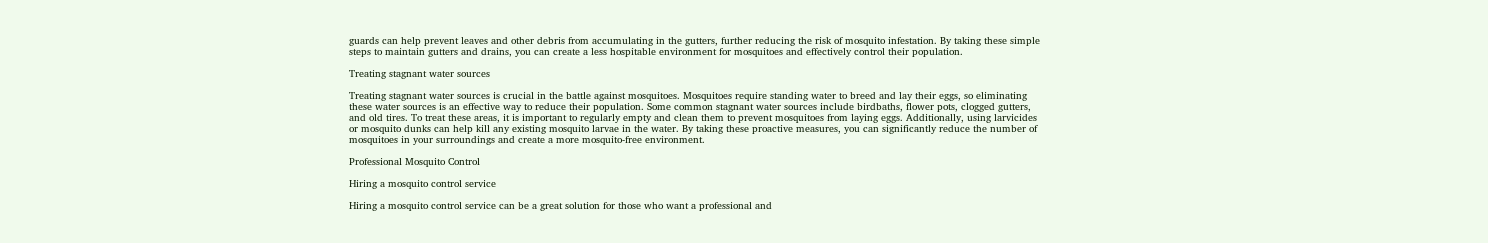guards can help prevent leaves and other debris from accumulating in the gutters, further reducing the risk of mosquito infestation. By taking these simple steps to maintain gutters and drains, you can create a less hospitable environment for mosquitoes and effectively control their population.

Treating stagnant water sources

Treating stagnant water sources is crucial in the battle against mosquitoes. Mosquitoes require standing water to breed and lay their eggs, so eliminating these water sources is an effective way to reduce their population. Some common stagnant water sources include birdbaths, flower pots, clogged gutters, and old tires. To treat these areas, it is important to regularly empty and clean them to prevent mosquitoes from laying eggs. Additionally, using larvicides or mosquito dunks can help kill any existing mosquito larvae in the water. By taking these proactive measures, you can significantly reduce the number of mosquitoes in your surroundings and create a more mosquito-free environment.

Professional Mosquito Control

Hiring a mosquito control service

Hiring a mosquito control service can be a great solution for those who want a professional and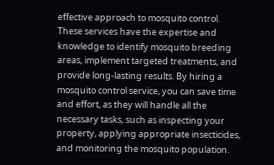effective approach to mosquito control. These services have the expertise and knowledge to identify mosquito breeding areas, implement targeted treatments, and provide long-lasting results. By hiring a mosquito control service, you can save time and effort, as they will handle all the necessary tasks, such as inspecting your property, applying appropriate insecticides, and monitoring the mosquito population.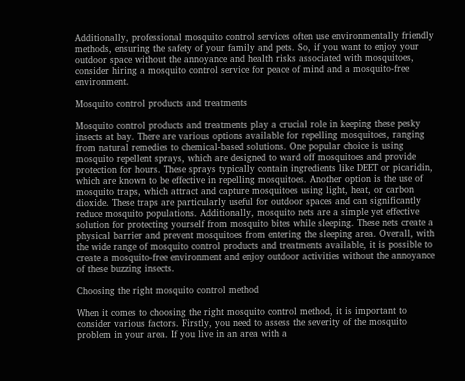Additionally, professional mosquito control services often use environmentally friendly methods, ensuring the safety of your family and pets. So, if you want to enjoy your outdoor space without the annoyance and health risks associated with mosquitoes, consider hiring a mosquito control service for peace of mind and a mosquito-free environment.

Mosquito control products and treatments

Mosquito control products and treatments play a crucial role in keeping these pesky insects at bay. There are various options available for repelling mosquitoes, ranging from natural remedies to chemical-based solutions. One popular choice is using mosquito repellent sprays, which are designed to ward off mosquitoes and provide protection for hours. These sprays typically contain ingredients like DEET or picaridin, which are known to be effective in repelling mosquitoes. Another option is the use of mosquito traps, which attract and capture mosquitoes using light, heat, or carbon dioxide. These traps are particularly useful for outdoor spaces and can significantly reduce mosquito populations. Additionally, mosquito nets are a simple yet effective solution for protecting yourself from mosquito bites while sleeping. These nets create a physical barrier and prevent mosquitoes from entering the sleeping area. Overall, with the wide range of mosquito control products and treatments available, it is possible to create a mosquito-free environment and enjoy outdoor activities without the annoyance of these buzzing insects.

Choosing the right mosquito control method

When it comes to choosing the right mosquito control method, it is important to consider various factors. Firstly, you need to assess the severity of the mosquito problem in your area. If you live in an area with a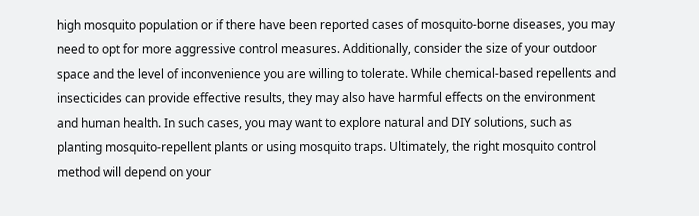high mosquito population or if there have been reported cases of mosquito-borne diseases, you may need to opt for more aggressive control measures. Additionally, consider the size of your outdoor space and the level of inconvenience you are willing to tolerate. While chemical-based repellents and insecticides can provide effective results, they may also have harmful effects on the environment and human health. In such cases, you may want to explore natural and DIY solutions, such as planting mosquito-repellent plants or using mosquito traps. Ultimately, the right mosquito control method will depend on your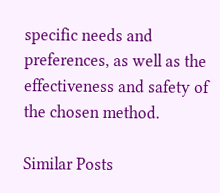specific needs and preferences, as well as the effectiveness and safety of the chosen method.

Similar Posts